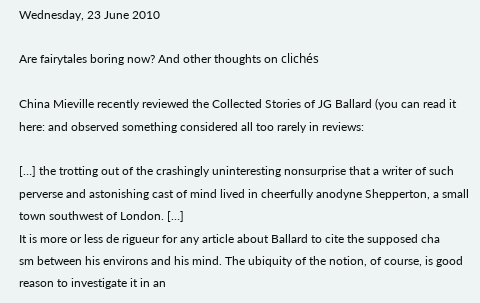Wednesday, 23 June 2010

Are fairytales boring now? And other thoughts on clichés

China Mieville recently reviewed the Collected Stories of JG Ballard (you can read it here: and observed something considered all too rarely in reviews:

[…] the trotting out of the crashingly uninteresting nonsurprise that a writer of such perverse and astonishing cast of mind lived in cheerfully anodyne Shepperton, a small town southwest of London. […]
It is more or less de rigueur for any article about Ballard to cite the supposed cha
sm between his environs and his mind. The ubiquity of the notion, of course, is good reason to investigate it in an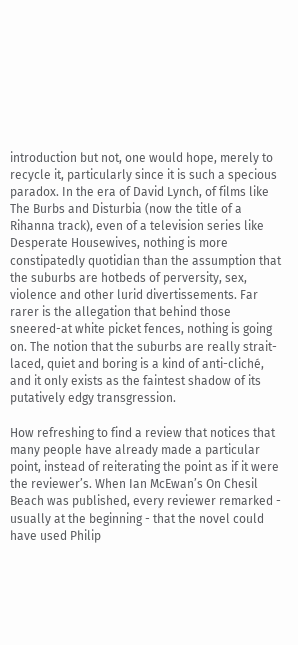introduction but not, one would hope, merely to recycle it, particularly since it is such a specious paradox. In the era of David Lynch, of films like The Burbs and Disturbia (now the title of a Rihanna track), even of a television series like Desperate Housewives, nothing is more constipatedly quotidian than the assumption that the suburbs are hotbeds of perversity, sex, violence and other lurid divertissements. Far rarer is the allegation that behind those sneered-at white picket fences, nothing is going on. The notion that the suburbs are really strait-laced, quiet and boring is a kind of anti-cliché, and it only exists as the faintest shadow of its putatively edgy transgression.

How refreshing to find a review that notices that many people have already made a particular point, instead of reiterating the point as if it were the reviewer’s. When Ian McEwan’s On Chesil Beach was published, every reviewer remarked - usually at the beginning - that the novel could have used Philip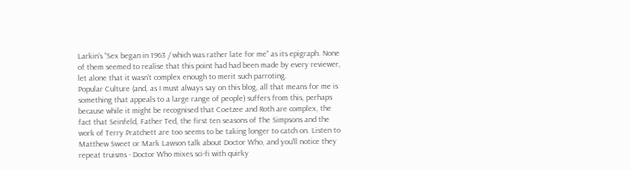Larkin’s “Sex began in 1963 / which was rather late for me” as its epigraph. None of them seemed to realise that this point had had been made by every reviewer, let alone that it wasn’t complex enough to merit such parroting.
Popular Culture (and, as I must always say on this blog, all that means for me is something that appeals to a large range of people) suffers from this, perhaps because while it might be recognised that Coetzee and Roth are complex, the fact that Seinfeld, Father Ted, the first ten seasons of The Simpsons and the work of Terry Pratchett are too seems to be taking longer to catch on. Listen to Matthew Sweet or Mark Lawson talk about Doctor Who, and you’ll notice they repeat truisms - Doctor Who mixes sci-fi with quirky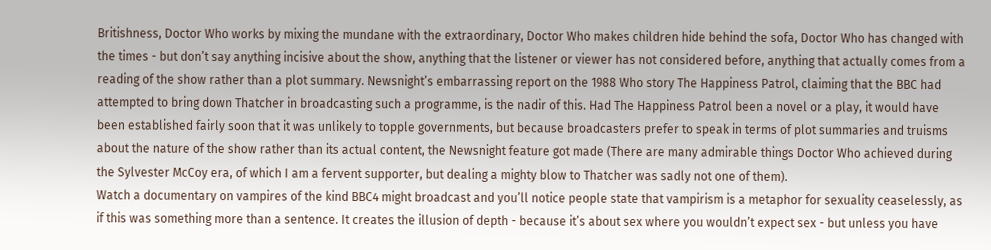Britishness, Doctor Who works by mixing the mundane with the extraordinary, Doctor Who makes children hide behind the sofa, Doctor Who has changed with the times - but don’t say anything incisive about the show, anything that the listener or viewer has not considered before, anything that actually comes from a reading of the show rather than a plot summary. Newsnight’s embarrassing report on the 1988 Who story The Happiness Patrol, claiming that the BBC had attempted to bring down Thatcher in broadcasting such a programme, is the nadir of this. Had The Happiness Patrol been a novel or a play, it would have been established fairly soon that it was unlikely to topple governments, but because broadcasters prefer to speak in terms of plot summaries and truisms about the nature of the show rather than its actual content, the Newsnight feature got made (There are many admirable things Doctor Who achieved during the Sylvester McCoy era, of which I am a fervent supporter, but dealing a mighty blow to Thatcher was sadly not one of them).
Watch a documentary on vampires of the kind BBC4 might broadcast and you’ll notice people state that vampirism is a metaphor for sexuality ceaselessly, as if this was something more than a sentence. It creates the illusion of depth - because it’s about sex where you wouldn’t expect sex - but unless you have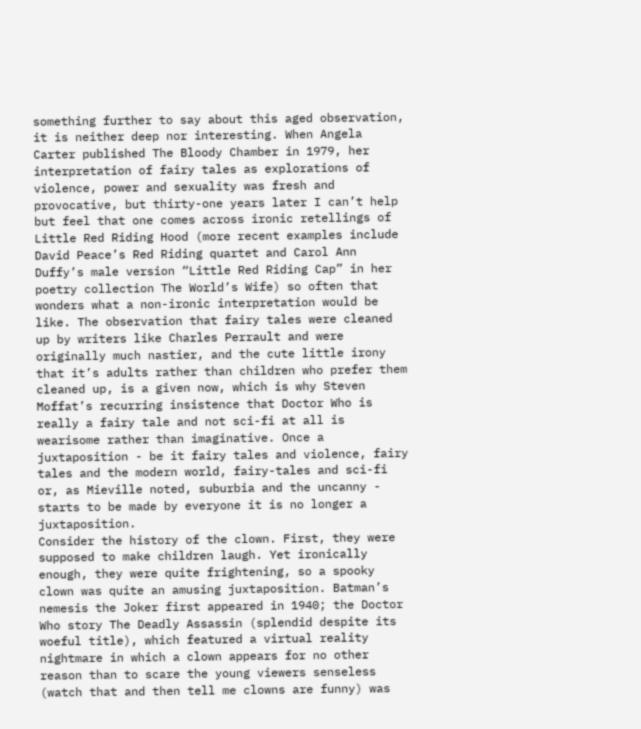something further to say about this aged observation, it is neither deep nor interesting. When Angela Carter published The Bloody Chamber in 1979, her interpretation of fairy tales as explorations of violence, power and sexuality was fresh and provocative, but thirty-one years later I can’t help but feel that one comes across ironic retellings of Little Red Riding Hood (more recent examples include David Peace’s Red Riding quartet and Carol Ann Duffy’s male version “Little Red Riding Cap” in her poetry collection The World’s Wife) so often that wonders what a non-ironic interpretation would be like. The observation that fairy tales were cleaned up by writers like Charles Perrault and were originally much nastier, and the cute little irony that it’s adults rather than children who prefer them cleaned up, is a given now, which is why Steven Moffat’s recurring insistence that Doctor Who is really a fairy tale and not sci-fi at all is wearisome rather than imaginative. Once a juxtaposition - be it fairy tales and violence, fairy tales and the modern world, fairy-tales and sci-fi or, as Mieville noted, suburbia and the uncanny - starts to be made by everyone it is no longer a juxtaposition.
Consider the history of the clown. First, they were supposed to make children laugh. Yet ironically enough, they were quite frightening, so a spooky clown was quite an amusing juxtaposition. Batman’s nemesis the Joker first appeared in 1940; the Doctor Who story The Deadly Assassin (splendid despite its woeful title), which featured a virtual reality nightmare in which a clown appears for no other reason than to scare the young viewers senseless (watch that and then tell me clowns are funny) was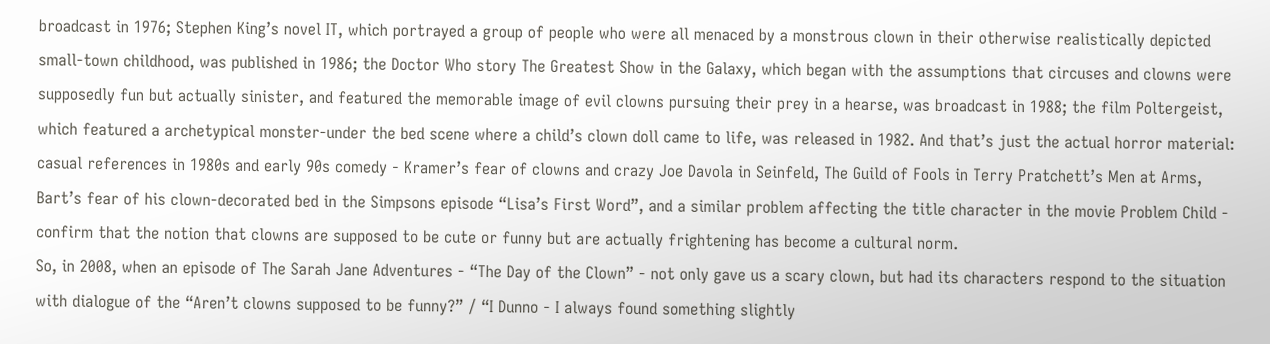broadcast in 1976; Stephen King’s novel IT, which portrayed a group of people who were all menaced by a monstrous clown in their otherwise realistically depicted small-town childhood, was published in 1986; the Doctor Who story The Greatest Show in the Galaxy, which began with the assumptions that circuses and clowns were supposedly fun but actually sinister, and featured the memorable image of evil clowns pursuing their prey in a hearse, was broadcast in 1988; the film Poltergeist, which featured a archetypical monster-under the bed scene where a child’s clown doll came to life, was released in 1982. And that’s just the actual horror material: casual references in 1980s and early 90s comedy - Kramer’s fear of clowns and crazy Joe Davola in Seinfeld, The Guild of Fools in Terry Pratchett’s Men at Arms, Bart’s fear of his clown-decorated bed in the Simpsons episode “Lisa’s First Word”, and a similar problem affecting the title character in the movie Problem Child - confirm that the notion that clowns are supposed to be cute or funny but are actually frightening has become a cultural norm.
So, in 2008, when an episode of The Sarah Jane Adventures - “The Day of the Clown” - not only gave us a scary clown, but had its characters respond to the situation with dialogue of the “Aren’t clowns supposed to be funny?” / “I Dunno - I always found something slightly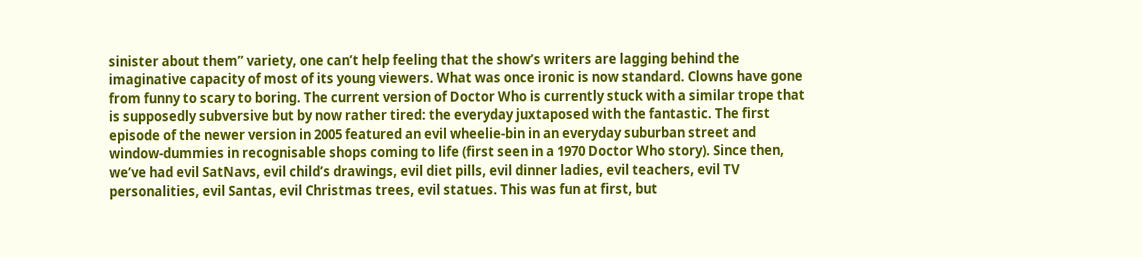sinister about them” variety, one can’t help feeling that the show’s writers are lagging behind the imaginative capacity of most of its young viewers. What was once ironic is now standard. Clowns have gone from funny to scary to boring. The current version of Doctor Who is currently stuck with a similar trope that is supposedly subversive but by now rather tired: the everyday juxtaposed with the fantastic. The first episode of the newer version in 2005 featured an evil wheelie-bin in an everyday suburban street and window-dummies in recognisable shops coming to life (first seen in a 1970 Doctor Who story). Since then, we’ve had evil SatNavs, evil child’s drawings, evil diet pills, evil dinner ladies, evil teachers, evil TV personalities, evil Santas, evil Christmas trees, evil statues. This was fun at first, but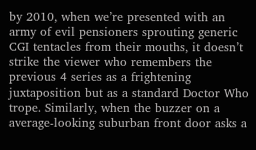by 2010, when we’re presented with an army of evil pensioners sprouting generic CGI tentacles from their mouths, it doesn’t strike the viewer who remembers the previous 4 series as a frightening juxtaposition but as a standard Doctor Who trope. Similarly, when the buzzer on a average-looking suburban front door asks a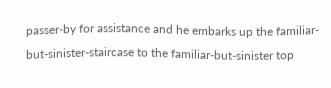passer-by for assistance and he embarks up the familiar-but-sinister-staircase to the familiar-but-sinister top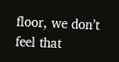floor, we don’t feel that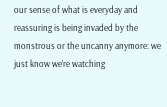our sense of what is everyday and reassuring is being invaded by the monstrous or the uncanny anymore: we just know we’re watching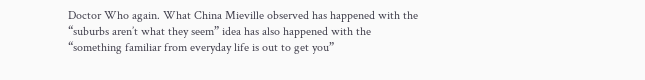Doctor Who again. What China Mieville observed has happened with the “suburbs aren’t what they seem” idea has also happened with the “something familiar from everyday life is out to get you”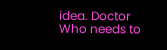idea. Doctor Who needs to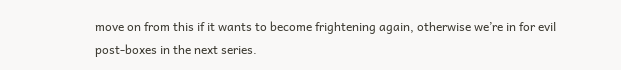move on from this if it wants to become frightening again, otherwise we’re in for evil post-boxes in the next series.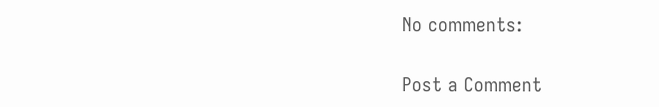No comments:

Post a Comment